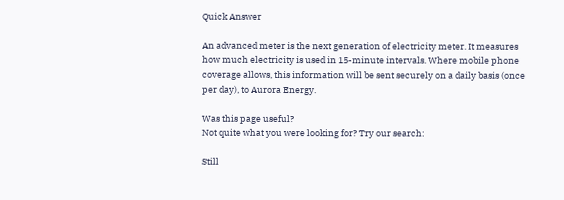Quick Answer

An advanced meter is the next generation of electricity meter. It measures how much electricity is used in 15-minute intervals. Where mobile phone coverage allows, this information will be sent securely on a daily basis (once per day), to Aurora Energy.

Was this page useful?
Not quite what you were looking for? Try our search:

Still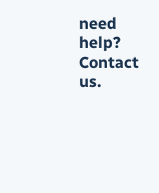need help? Contact us.